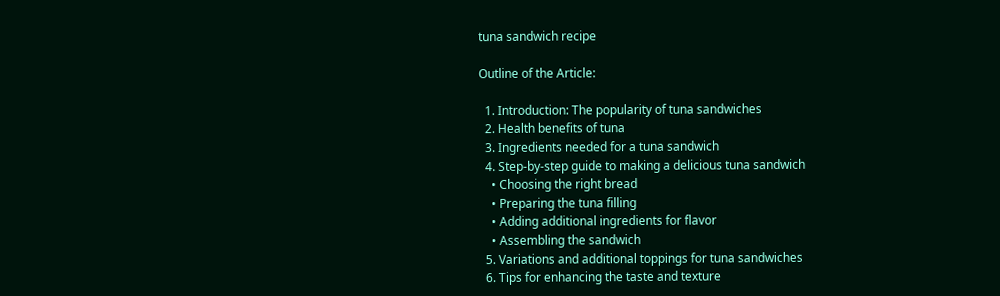tuna sandwich recipe

Outline of the Article:

  1. Introduction: The popularity of tuna sandwiches
  2. Health benefits of tuna
  3. Ingredients needed for a tuna sandwich
  4. Step-by-step guide to making a delicious tuna sandwich
    • Choosing the right bread
    • Preparing the tuna filling
    • Adding additional ingredients for flavor
    • Assembling the sandwich
  5. Variations and additional toppings for tuna sandwiches
  6. Tips for enhancing the taste and texture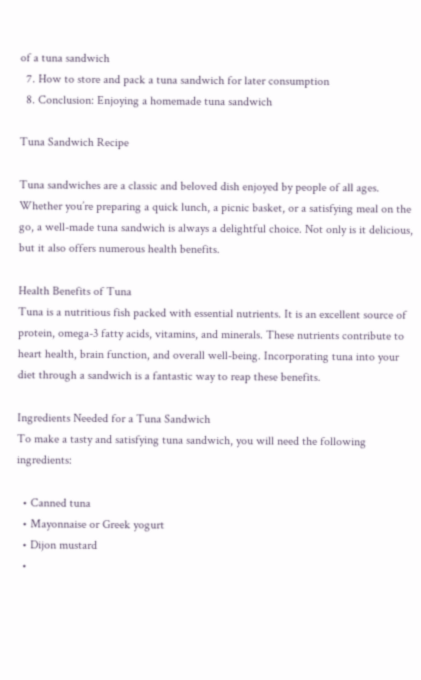of a tuna sandwich
  7. How to store and pack a tuna sandwich for later consumption
  8. Conclusion: Enjoying a homemade tuna sandwich

Tuna Sandwich Recipe

Tuna sandwiches are a classic and beloved dish enjoyed by people of all ages. Whether you’re preparing a quick lunch, a picnic basket, or a satisfying meal on the go, a well-made tuna sandwich is always a delightful choice. Not only is it delicious, but it also offers numerous health benefits.

Health Benefits of Tuna
Tuna is a nutritious fish packed with essential nutrients. It is an excellent source of protein, omega-3 fatty acids, vitamins, and minerals. These nutrients contribute to heart health, brain function, and overall well-being. Incorporating tuna into your diet through a sandwich is a fantastic way to reap these benefits.

Ingredients Needed for a Tuna Sandwich
To make a tasty and satisfying tuna sandwich, you will need the following ingredients:

  • Canned tuna
  • Mayonnaise or Greek yogurt
  • Dijon mustard
  •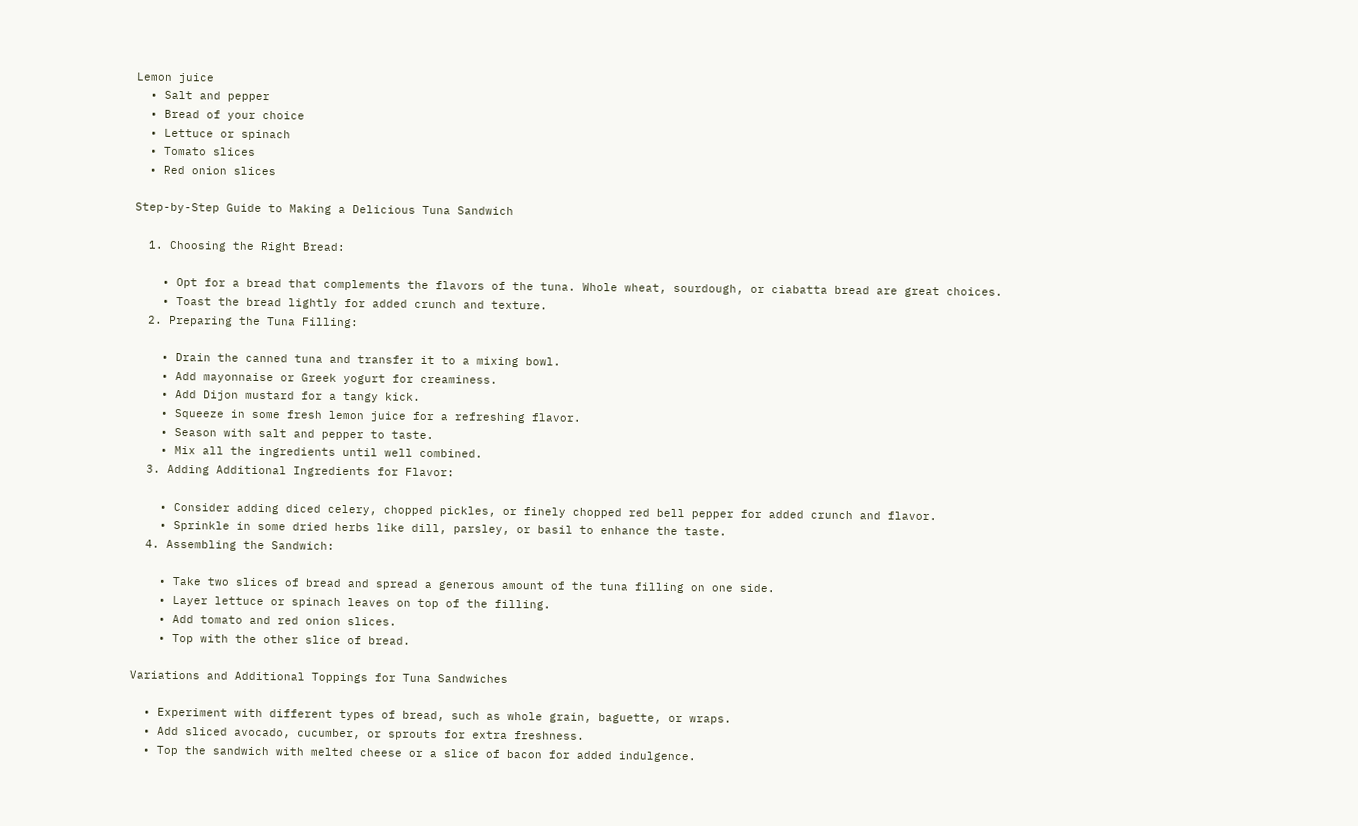Lemon juice
  • Salt and pepper
  • Bread of your choice
  • Lettuce or spinach
  • Tomato slices
  • Red onion slices

Step-by-Step Guide to Making a Delicious Tuna Sandwich

  1. Choosing the Right Bread:

    • Opt for a bread that complements the flavors of the tuna. Whole wheat, sourdough, or ciabatta bread are great choices.
    • Toast the bread lightly for added crunch and texture.
  2. Preparing the Tuna Filling:

    • Drain the canned tuna and transfer it to a mixing bowl.
    • Add mayonnaise or Greek yogurt for creaminess.
    • Add Dijon mustard for a tangy kick.
    • Squeeze in some fresh lemon juice for a refreshing flavor.
    • Season with salt and pepper to taste.
    • Mix all the ingredients until well combined.
  3. Adding Additional Ingredients for Flavor:

    • Consider adding diced celery, chopped pickles, or finely chopped red bell pepper for added crunch and flavor.
    • Sprinkle in some dried herbs like dill, parsley, or basil to enhance the taste.
  4. Assembling the Sandwich:

    • Take two slices of bread and spread a generous amount of the tuna filling on one side.
    • Layer lettuce or spinach leaves on top of the filling.
    • Add tomato and red onion slices.
    • Top with the other slice of bread.

Variations and Additional Toppings for Tuna Sandwiches

  • Experiment with different types of bread, such as whole grain, baguette, or wraps.
  • Add sliced avocado, cucumber, or sprouts for extra freshness.
  • Top the sandwich with melted cheese or a slice of bacon for added indulgence.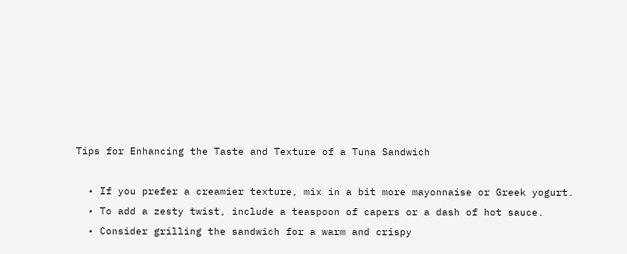Tips for Enhancing the Taste and Texture of a Tuna Sandwich

  • If you prefer a creamier texture, mix in a bit more mayonnaise or Greek yogurt.
  • To add a zesty twist, include a teaspoon of capers or a dash of hot sauce.
  • Consider grilling the sandwich for a warm and crispy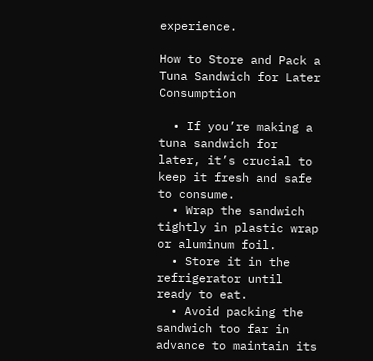experience.

How to Store and Pack a Tuna Sandwich for Later Consumption

  • If you’re making a tuna sandwich for later, it’s crucial to keep it fresh and safe to consume.
  • Wrap the sandwich tightly in plastic wrap or aluminum foil.
  • Store it in the refrigerator until ready to eat.
  • Avoid packing the sandwich too far in advance to maintain its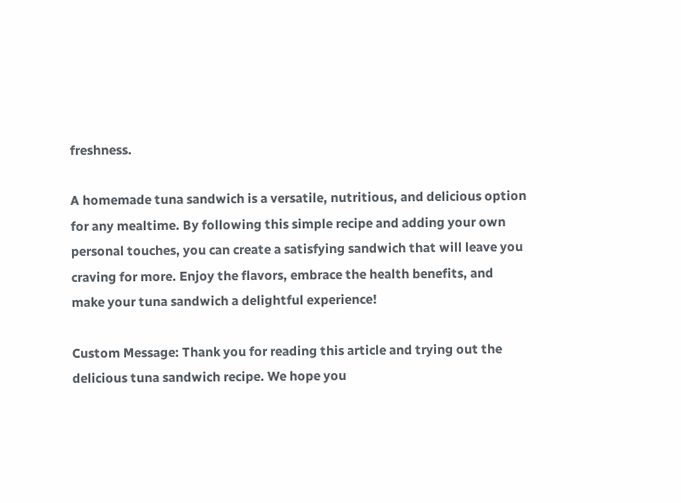freshness.

A homemade tuna sandwich is a versatile, nutritious, and delicious option for any mealtime. By following this simple recipe and adding your own personal touches, you can create a satisfying sandwich that will leave you craving for more. Enjoy the flavors, embrace the health benefits, and make your tuna sandwich a delightful experience!

Custom Message: Thank you for reading this article and trying out the delicious tuna sandwich recipe. We hope you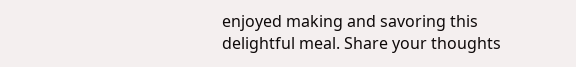enjoyed making and savoring this delightful meal. Share your thoughts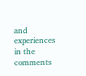and experiences in the comments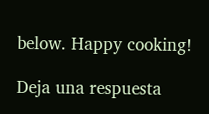below. Happy cooking!

Deja una respuesta